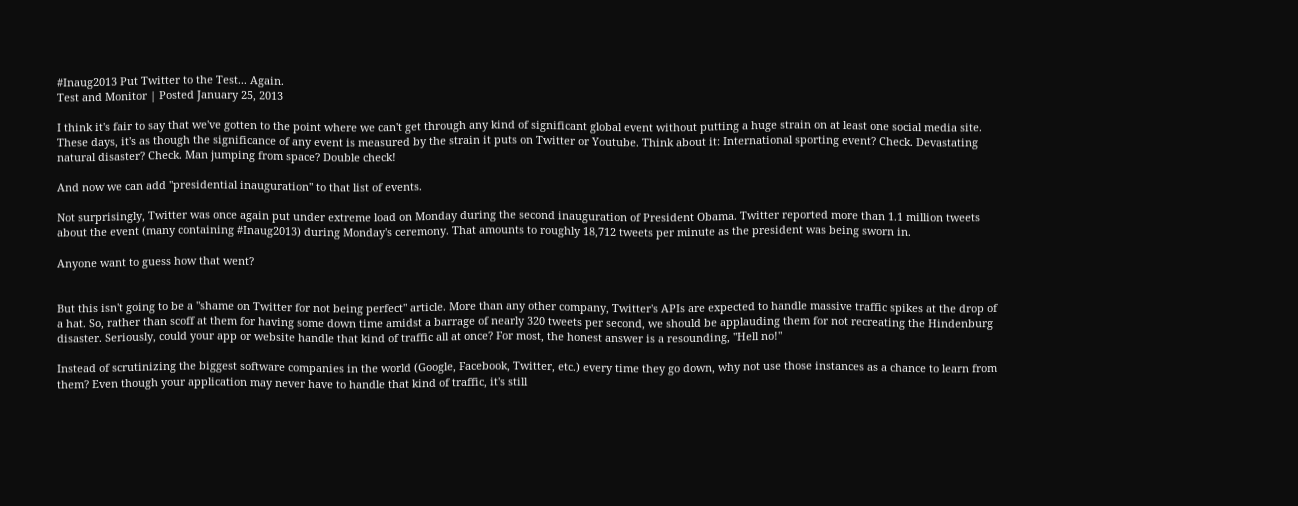#Inaug2013 Put Twitter to the Test... Again.
Test and Monitor | Posted January 25, 2013

I think it's fair to say that we've gotten to the point where we can't get through any kind of significant global event without putting a huge strain on at least one social media site. These days, it's as though the significance of any event is measured by the strain it puts on Twitter or Youtube. Think about it: International sporting event? Check. Devastating natural disaster? Check. Man jumping from space? Double check!

And now we can add "presidential inauguration" to that list of events.

Not surprisingly, Twitter was once again put under extreme load on Monday during the second inauguration of President Obama. Twitter reported more than 1.1 million tweets about the event (many containing #Inaug2013) during Monday's ceremony. That amounts to roughly 18,712 tweets per minute as the president was being sworn in.

Anyone want to guess how that went?


But this isn't going to be a "shame on Twitter for not being perfect" article. More than any other company, Twitter's APIs are expected to handle massive traffic spikes at the drop of a hat. So, rather than scoff at them for having some down time amidst a barrage of nearly 320 tweets per second, we should be applauding them for not recreating the Hindenburg disaster. Seriously, could your app or website handle that kind of traffic all at once? For most, the honest answer is a resounding, "Hell no!"

Instead of scrutinizing the biggest software companies in the world (Google, Facebook, Twitter, etc.) every time they go down, why not use those instances as a chance to learn from them? Even though your application may never have to handle that kind of traffic, it's still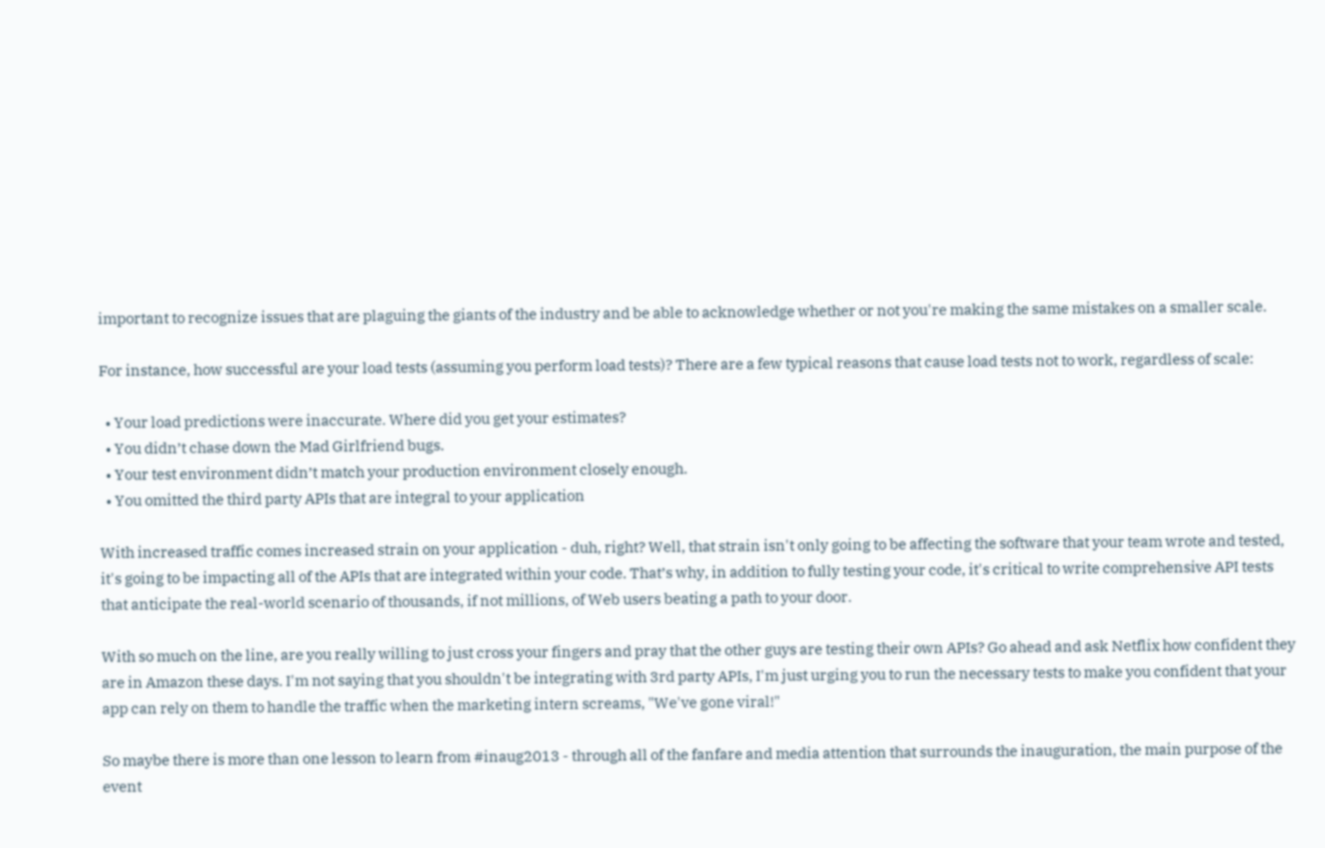important to recognize issues that are plaguing the giants of the industry and be able to acknowledge whether or not you're making the same mistakes on a smaller scale.

For instance, how successful are your load tests (assuming you perform load tests)? There are a few typical reasons that cause load tests not to work, regardless of scale:

  • Your load predictions were inaccurate. Where did you get your estimates?
  • You didn’t chase down the Mad Girlfriend bugs.
  • Your test environment didn’t match your production environment closely enough.
  • You omitted the third party APIs that are integral to your application

With increased traffic comes increased strain on your application - duh, right? Well, that strain isn't only going to be affecting the software that your team wrote and tested, it's going to be impacting all of the APIs that are integrated within your code. That’s why, in addition to fully testing your code, it's critical to write comprehensive API tests that anticipate the real-world scenario of thousands, if not millions, of Web users beating a path to your door.

With so much on the line, are you really willing to just cross your fingers and pray that the other guys are testing their own APIs? Go ahead and ask Netflix how confident they are in Amazon these days. I'm not saying that you shouldn't be integrating with 3rd party APIs, I'm just urging you to run the necessary tests to make you confident that your app can rely on them to handle the traffic when the marketing intern screams, "We've gone viral!"

So maybe there is more than one lesson to learn from #inaug2013 - through all of the fanfare and media attention that surrounds the inauguration, the main purpose of the event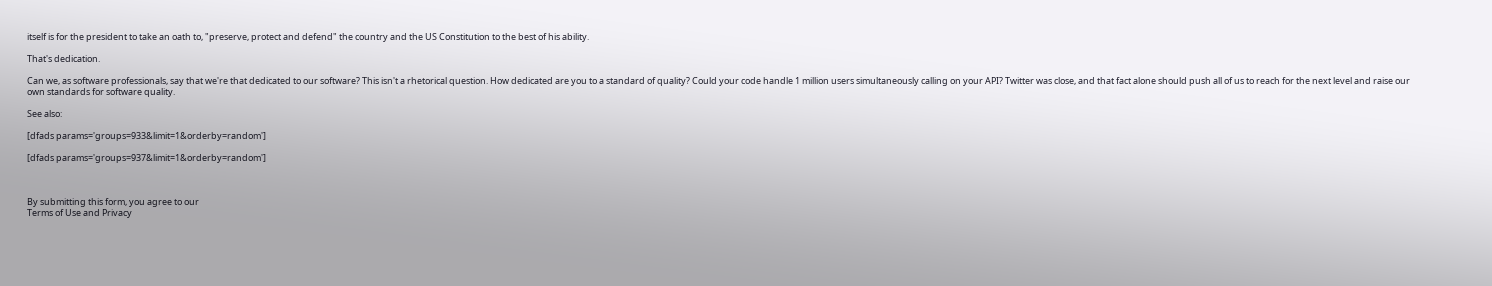itself is for the president to take an oath to, "preserve, protect and defend" the country and the US Constitution to the best of his ability.

That's dedication.

Can we, as software professionals, say that we're that dedicated to our software? This isn't a rhetorical question. How dedicated are you to a standard of quality? Could your code handle 1 million users simultaneously calling on your API? Twitter was close, and that fact alone should push all of us to reach for the next level and raise our own standards for software quality.

See also:

[dfads params='groups=933&limit=1&orderby=random']

[dfads params='groups=937&limit=1&orderby=random']



By submitting this form, you agree to our
Terms of Use and Privacy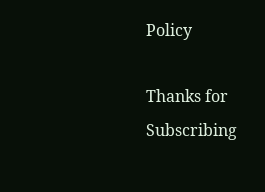Policy

Thanks for Subscribing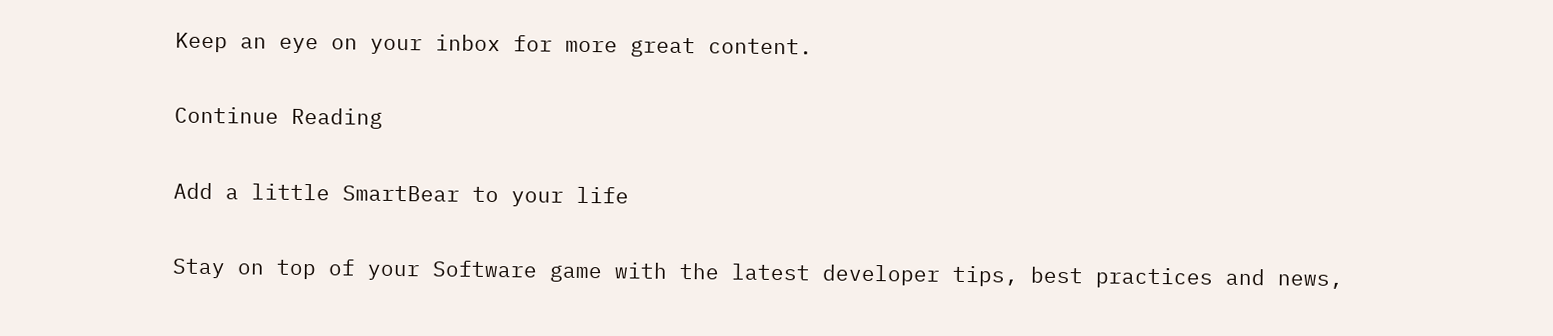Keep an eye on your inbox for more great content.

Continue Reading

Add a little SmartBear to your life

Stay on top of your Software game with the latest developer tips, best practices and news,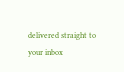delivered straight to your inbox